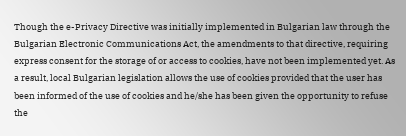Though the e-Privacy Directive was initially implemented in Bulgarian law through the Bulgarian Electronic Communications Act, the amendments to that directive, requiring express consent for the storage of or access to cookies, have not been implemented yet. As a result, local Bulgarian legislation allows the use of cookies provided that the user has been informed of the use of cookies and he/she has been given the opportunity to refuse the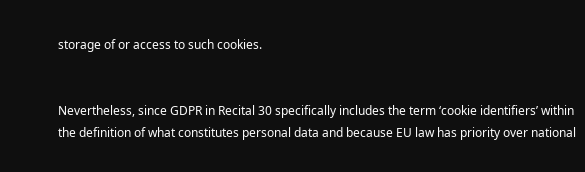storage of or access to such cookies.


Nevertheless, since GDPR in Recital 30 specifically includes the term ‘cookie identifiers’ within the definition of what constitutes personal data and because EU law has priority over national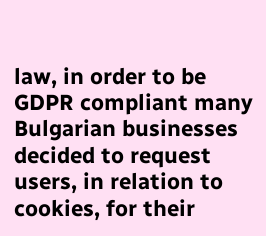law, in order to be GDPR compliant many Bulgarian businesses decided to request users, in relation to cookies, for their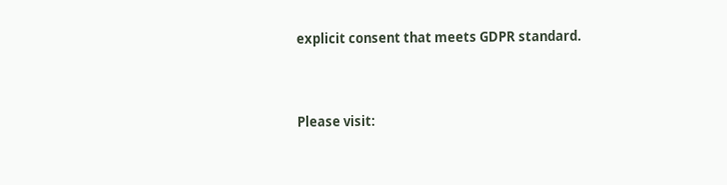explicit consent that meets GDPR standard.


Please visit: